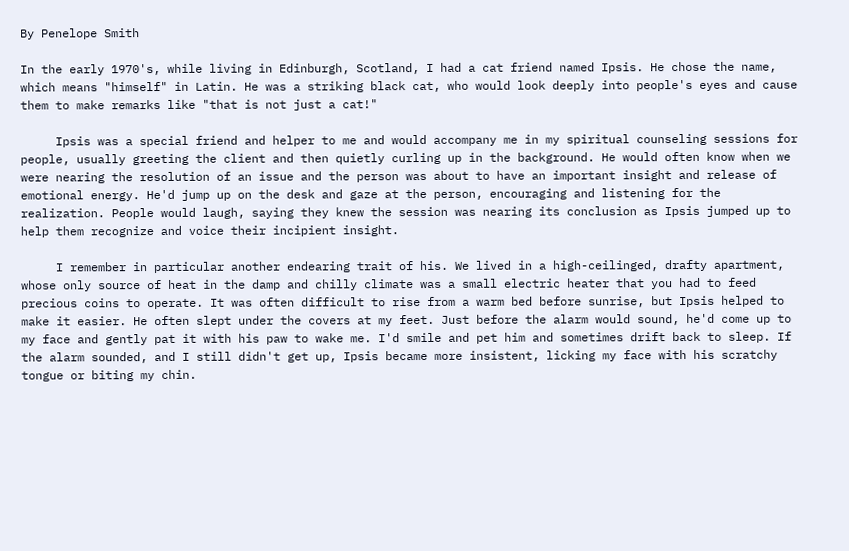By Penelope Smith

In the early 1970's, while living in Edinburgh, Scotland, I had a cat friend named Ipsis. He chose the name, which means "himself" in Latin. He was a striking black cat, who would look deeply into people's eyes and cause them to make remarks like "that is not just a cat!"

     Ipsis was a special friend and helper to me and would accompany me in my spiritual counseling sessions for people, usually greeting the client and then quietly curling up in the background. He would often know when we were nearing the resolution of an issue and the person was about to have an important insight and release of emotional energy. He'd jump up on the desk and gaze at the person, encouraging and listening for the realization. People would laugh, saying they knew the session was nearing its conclusion as Ipsis jumped up to help them recognize and voice their incipient insight.

     I remember in particular another endearing trait of his. We lived in a high-ceilinged, drafty apartment, whose only source of heat in the damp and chilly climate was a small electric heater that you had to feed precious coins to operate. It was often difficult to rise from a warm bed before sunrise, but Ipsis helped to make it easier. He often slept under the covers at my feet. Just before the alarm would sound, he'd come up to my face and gently pat it with his paw to wake me. I'd smile and pet him and sometimes drift back to sleep. If the alarm sounded, and I still didn't get up, Ipsis became more insistent, licking my face with his scratchy tongue or biting my chin.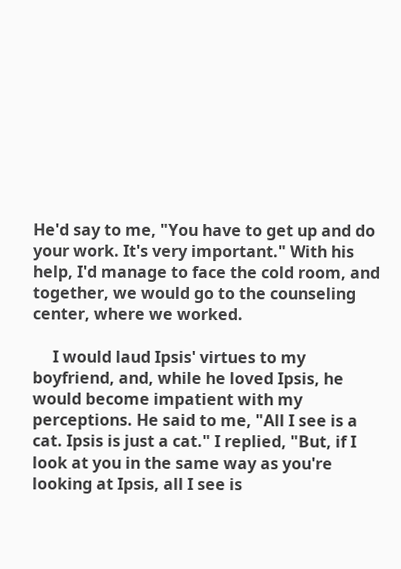He'd say to me, "You have to get up and do your work. It's very important." With his help, I'd manage to face the cold room, and together, we would go to the counseling center, where we worked.

     I would laud Ipsis' virtues to my boyfriend, and, while he loved Ipsis, he would become impatient with my perceptions. He said to me, "All I see is a cat. Ipsis is just a cat." I replied, "But, if I look at you in the same way as you're looking at Ipsis, all I see is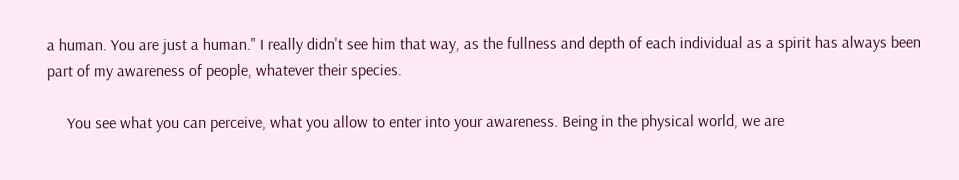a human. You are just a human." I really didn't see him that way, as the fullness and depth of each individual as a spirit has always been part of my awareness of people, whatever their species.

     You see what you can perceive, what you allow to enter into your awareness. Being in the physical world, we are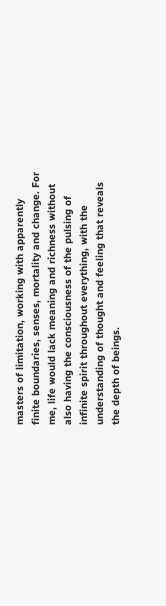masters of limitation, working with apparently finite boundaries, senses, mortality and change. For me, life would lack meaning and richness without also having the consciousness of the pulsing of infinite spirit throughout everything, with the understanding of thought and feeling that reveals the depth of beings.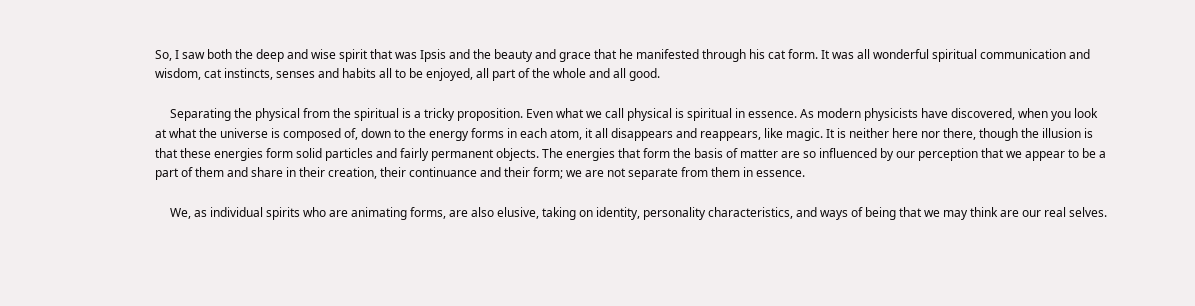So, I saw both the deep and wise spirit that was Ipsis and the beauty and grace that he manifested through his cat form. It was all wonderful spiritual communication and wisdom, cat instincts, senses and habits all to be enjoyed, all part of the whole and all good.

     Separating the physical from the spiritual is a tricky proposition. Even what we call physical is spiritual in essence. As modern physicists have discovered, when you look at what the universe is composed of, down to the energy forms in each atom, it all disappears and reappears, like magic. It is neither here nor there, though the illusion is that these energies form solid particles and fairly permanent objects. The energies that form the basis of matter are so influenced by our perception that we appear to be a part of them and share in their creation, their continuance and their form; we are not separate from them in essence.

     We, as individual spirits who are animating forms, are also elusive, taking on identity, personality characteristics, and ways of being that we may think are our real selves.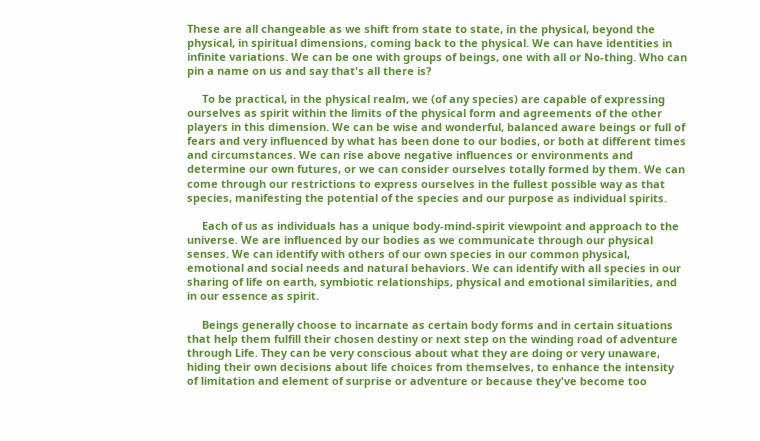These are all changeable as we shift from state to state, in the physical, beyond the physical, in spiritual dimensions, coming back to the physical. We can have identities in infinite variations. We can be one with groups of beings, one with all or No-thing. Who can pin a name on us and say that's all there is?

     To be practical, in the physical realm, we (of any species) are capable of expressing ourselves as spirit within the limits of the physical form and agreements of the other players in this dimension. We can be wise and wonderful, balanced aware beings or full of fears and very influenced by what has been done to our bodies, or both at different times and circumstances. We can rise above negative influences or environments and determine our own futures, or we can consider ourselves totally formed by them. We can come through our restrictions to express ourselves in the fullest possible way as that species, manifesting the potential of the species and our purpose as individual spirits.

     Each of us as individuals has a unique body-mind-spirit viewpoint and approach to the universe. We are influenced by our bodies as we communicate through our physical senses. We can identify with others of our own species in our common physical, emotional and social needs and natural behaviors. We can identify with all species in our sharing of life on earth, symbiotic relationships, physical and emotional similarities, and in our essence as spirit.

     Beings generally choose to incarnate as certain body forms and in certain situations that help them fulfill their chosen destiny or next step on the winding road of adventure through Life. They can be very conscious about what they are doing or very unaware, hiding their own decisions about life choices from themselves, to enhance the intensity of limitation and element of surprise or adventure or because they've become too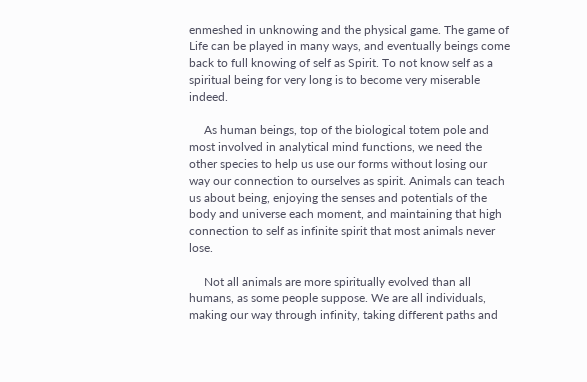enmeshed in unknowing and the physical game. The game of Life can be played in many ways, and eventually beings come back to full knowing of self as Spirit. To not know self as a spiritual being for very long is to become very miserable indeed.

     As human beings, top of the biological totem pole and most involved in analytical mind functions, we need the other species to help us use our forms without losing our way our connection to ourselves as spirit. Animals can teach us about being, enjoying the senses and potentials of the body and universe each moment, and maintaining that high connection to self as infinite spirit that most animals never lose.

     Not all animals are more spiritually evolved than all humans, as some people suppose. We are all individuals, making our way through infinity, taking different paths and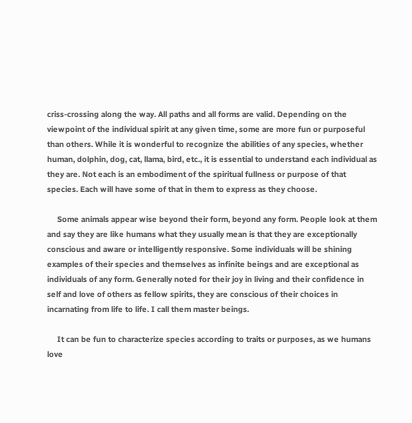criss-crossing along the way. All paths and all forms are valid. Depending on the viewpoint of the individual spirit at any given time, some are more fun or purposeful than others. While it is wonderful to recognize the abilities of any species, whether human, dolphin, dog, cat, llama, bird, etc., it is essential to understand each individual as they are. Not each is an embodiment of the spiritual fullness or purpose of that species. Each will have some of that in them to express as they choose.

     Some animals appear wise beyond their form, beyond any form. People look at them and say they are like humans what they usually mean is that they are exceptionally conscious and aware or intelligently responsive. Some individuals will be shining examples of their species and themselves as infinite beings and are exceptional as individuals of any form. Generally noted for their joy in living and their confidence in self and love of others as fellow spirits, they are conscious of their choices in incarnating from life to life. I call them master beings.

     It can be fun to characterize species according to traits or purposes, as we humans love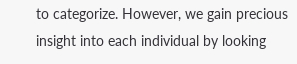to categorize. However, we gain precious insight into each individual by looking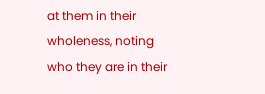at them in their wholeness, noting who they are in their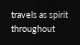travels as spirit throughout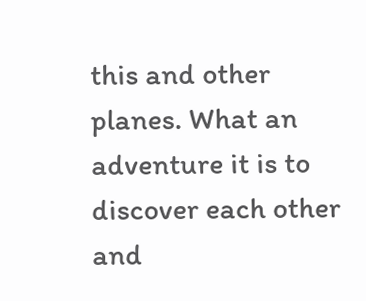this and other planes. What an adventure it is to discover each other and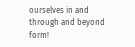ourselves in and through and beyond form!